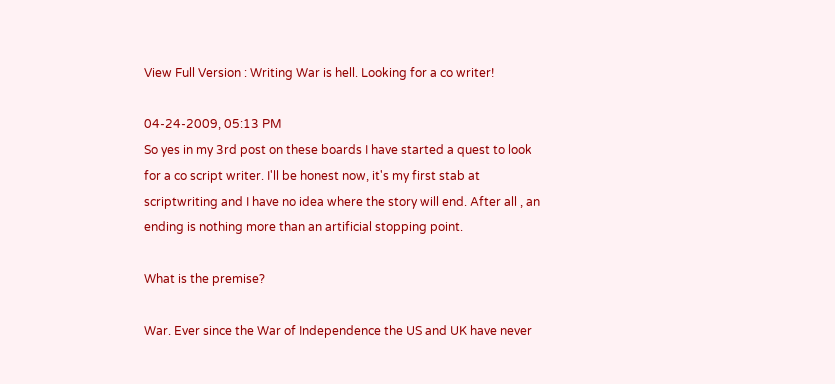View Full Version : Writing War is hell. Looking for a co writer!

04-24-2009, 05:13 PM
So yes in my 3rd post on these boards I have started a quest to look for a co script writer. I'll be honest now, it's my first stab at scriptwriting and I have no idea where the story will end. After all , an ending is nothing more than an artificial stopping point.

What is the premise?

War. Ever since the War of Independence the US and UK have never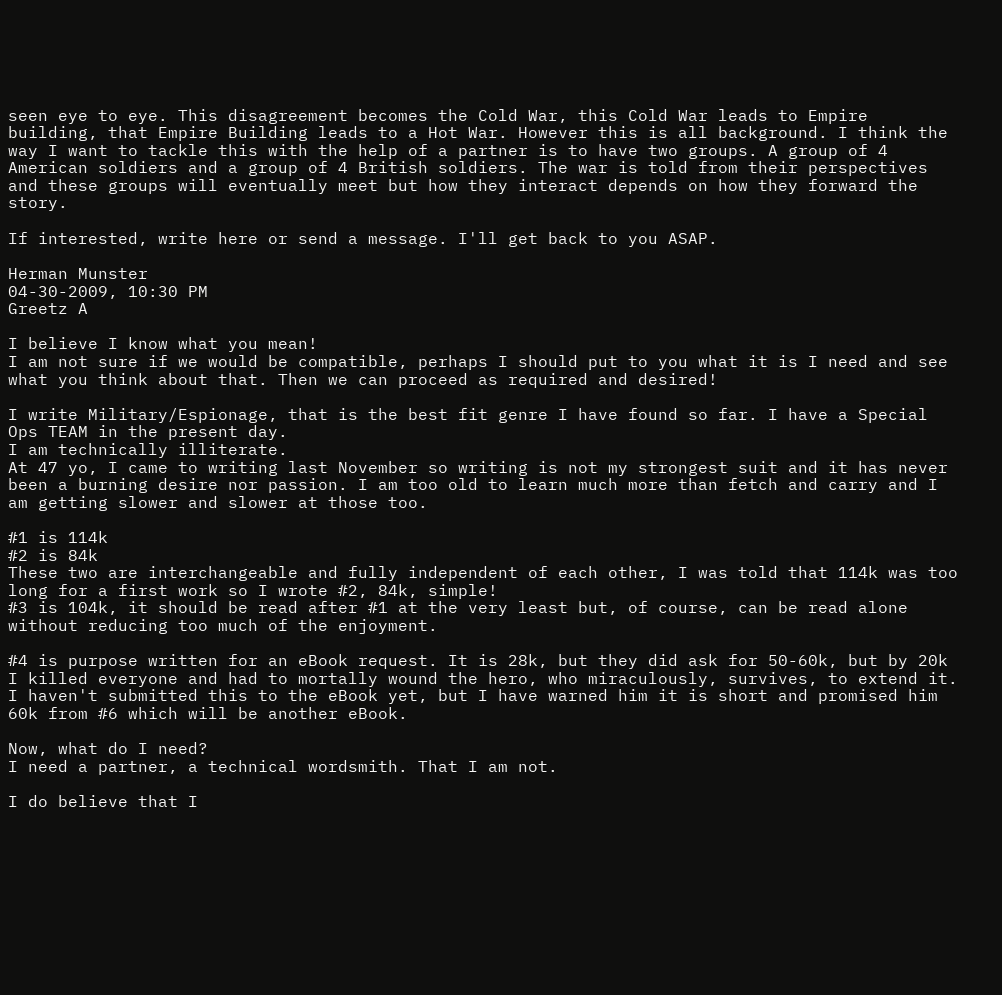seen eye to eye. This disagreement becomes the Cold War, this Cold War leads to Empire building, that Empire Building leads to a Hot War. However this is all background. I think the way I want to tackle this with the help of a partner is to have two groups. A group of 4 American soldiers and a group of 4 British soldiers. The war is told from their perspectives and these groups will eventually meet but how they interact depends on how they forward the story.

If interested, write here or send a message. I'll get back to you ASAP.

Herman Munster
04-30-2009, 10:30 PM
Greetz A

I believe I know what you mean!
I am not sure if we would be compatible, perhaps I should put to you what it is I need and see what you think about that. Then we can proceed as required and desired!

I write Military/Espionage, that is the best fit genre I have found so far. I have a Special Ops TEAM in the present day.
I am technically illiterate.
At 47 yo, I came to writing last November so writing is not my strongest suit and it has never been a burning desire nor passion. I am too old to learn much more than fetch and carry and I am getting slower and slower at those too.

#1 is 114k
#2 is 84k
These two are interchangeable and fully independent of each other, I was told that 114k was too long for a first work so I wrote #2, 84k, simple!
#3 is 104k, it should be read after #1 at the very least but, of course, can be read alone without reducing too much of the enjoyment.

#4 is purpose written for an eBook request. It is 28k, but they did ask for 50-60k, but by 20k I killed everyone and had to mortally wound the hero, who miraculously, survives, to extend it.
I haven't submitted this to the eBook yet, but I have warned him it is short and promised him 60k from #6 which will be another eBook.

Now, what do I need?
I need a partner, a technical wordsmith. That I am not.

I do believe that I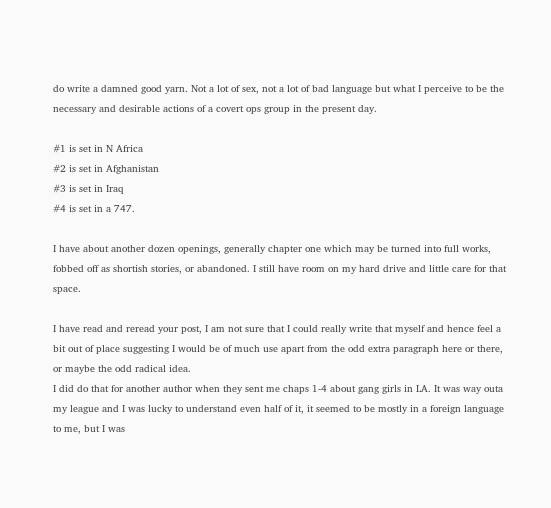do write a damned good yarn. Not a lot of sex, not a lot of bad language but what I perceive to be the necessary and desirable actions of a covert ops group in the present day.

#1 is set in N Africa
#2 is set in Afghanistan
#3 is set in Iraq
#4 is set in a 747.

I have about another dozen openings, generally chapter one which may be turned into full works, fobbed off as shortish stories, or abandoned. I still have room on my hard drive and little care for that space.

I have read and reread your post, I am not sure that I could really write that myself and hence feel a bit out of place suggesting I would be of much use apart from the odd extra paragraph here or there, or maybe the odd radical idea.
I did do that for another author when they sent me chaps 1-4 about gang girls in LA. It was way outa my league and I was lucky to understand even half of it, it seemed to be mostly in a foreign language to me, but I was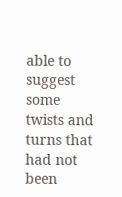able to suggest some twists and turns that had not been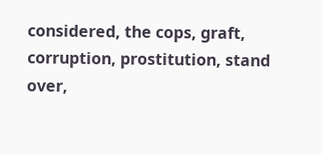considered, the cops, graft, corruption, prostitution, stand over,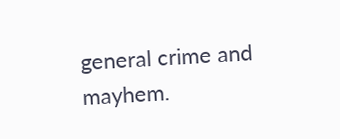general crime and mayhem.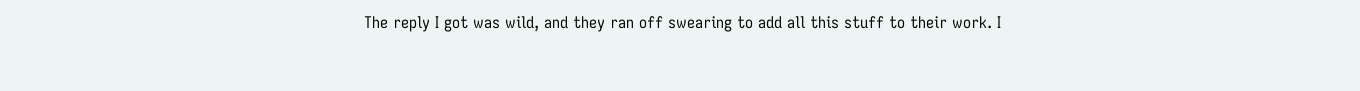The reply I got was wild, and they ran off swearing to add all this stuff to their work. I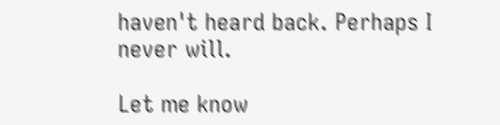haven't heard back. Perhaps I never will.

Let me know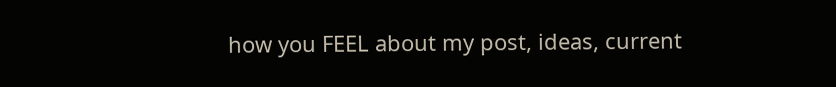how you FEEL about my post, ideas, current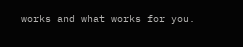works and what works for you.